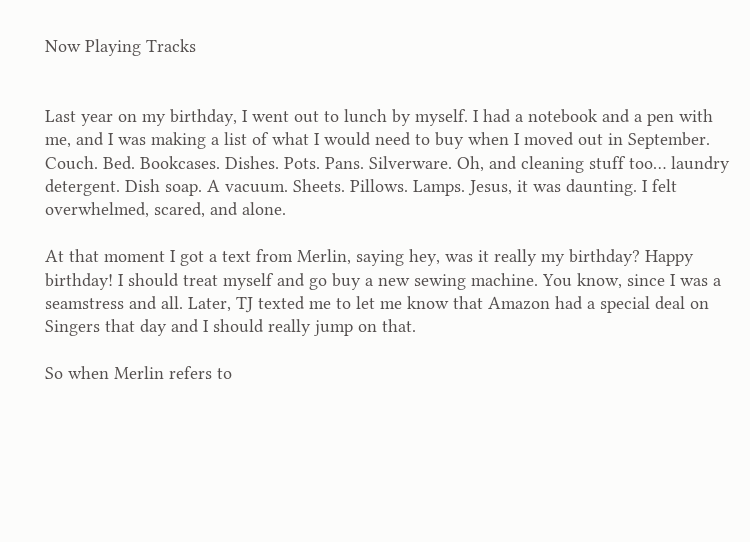Now Playing Tracks


Last year on my birthday, I went out to lunch by myself. I had a notebook and a pen with me, and I was making a list of what I would need to buy when I moved out in September. Couch. Bed. Bookcases. Dishes. Pots. Pans. Silverware. Oh, and cleaning stuff too… laundry detergent. Dish soap. A vacuum. Sheets. Pillows. Lamps. Jesus, it was daunting. I felt overwhelmed, scared, and alone.

At that moment I got a text from Merlin, saying hey, was it really my birthday? Happy birthday! I should treat myself and go buy a new sewing machine. You know, since I was a seamstress and all. Later, TJ texted me to let me know that Amazon had a special deal on Singers that day and I should really jump on that.

So when Merlin refers to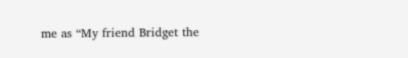me as “My friend Bridget the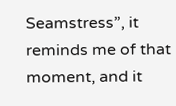Seamstress”, it reminds me of that moment, and it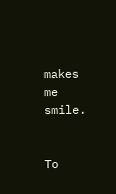makes me smile.


To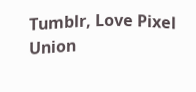Tumblr, Love Pixel Union